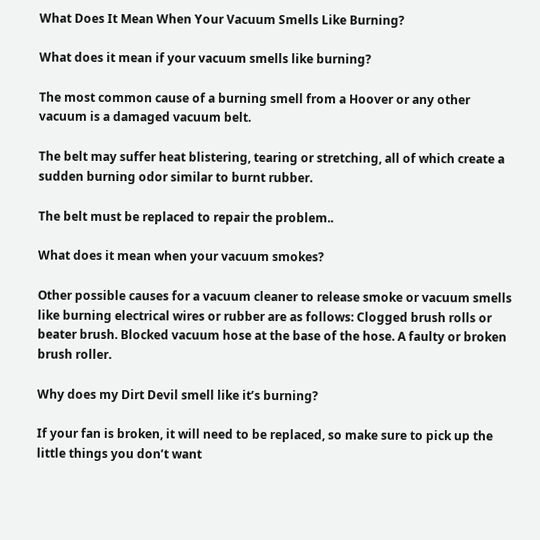What Does It Mean When Your Vacuum Smells Like Burning?

What does it mean if your vacuum smells like burning?

The most common cause of a burning smell from a Hoover or any other vacuum is a damaged vacuum belt.

The belt may suffer heat blistering, tearing or stretching, all of which create a sudden burning odor similar to burnt rubber.

The belt must be replaced to repair the problem..

What does it mean when your vacuum smokes?

Other possible causes for a vacuum cleaner to release smoke or vacuum smells like burning electrical wires or rubber are as follows: Clogged brush rolls or beater brush. Blocked vacuum hose at the base of the hose. A faulty or broken brush roller.

Why does my Dirt Devil smell like it’s burning?

If your fan is broken, it will need to be replaced, so make sure to pick up the little things you don’t want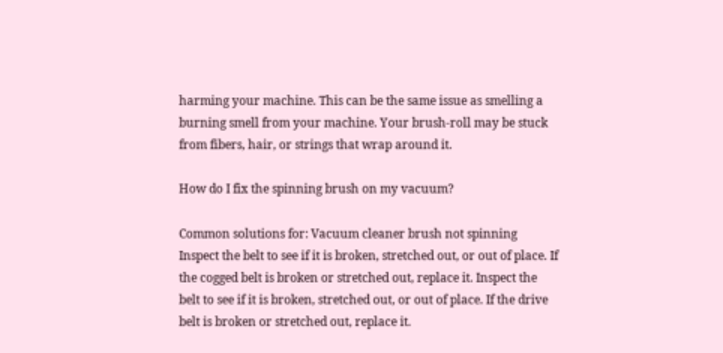harming your machine. This can be the same issue as smelling a burning smell from your machine. Your brush-roll may be stuck from fibers, hair, or strings that wrap around it.

How do I fix the spinning brush on my vacuum?

Common solutions for: Vacuum cleaner brush not spinning Inspect the belt to see if it is broken, stretched out, or out of place. If the cogged belt is broken or stretched out, replace it. Inspect the belt to see if it is broken, stretched out, or out of place. If the drive belt is broken or stretched out, replace it.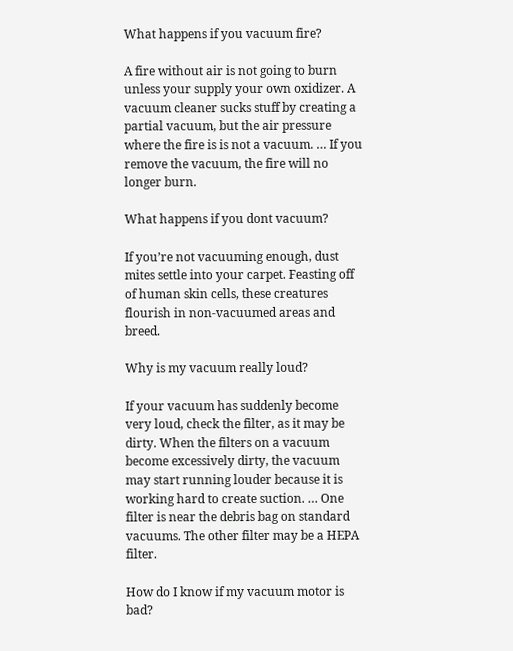What happens if you vacuum fire?

A fire without air is not going to burn unless your supply your own oxidizer. A vacuum cleaner sucks stuff by creating a partial vacuum, but the air pressure where the fire is is not a vacuum. … If you remove the vacuum, the fire will no longer burn.

What happens if you dont vacuum?

If you’re not vacuuming enough, dust mites settle into your carpet. Feasting off of human skin cells, these creatures flourish in non-vacuumed areas and breed.

Why is my vacuum really loud?

If your vacuum has suddenly become very loud, check the filter, as it may be dirty. When the filters on a vacuum become excessively dirty, the vacuum may start running louder because it is working hard to create suction. … One filter is near the debris bag on standard vacuums. The other filter may be a HEPA filter.

How do I know if my vacuum motor is bad?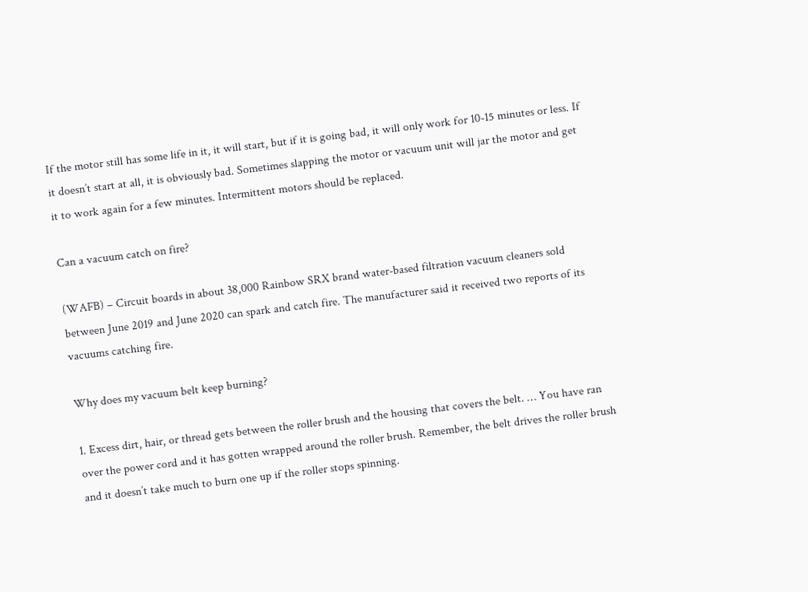If the motor still has some life in it, it will start, but if it is going bad, it will only work for 10-15 minutes or less. If it doesn’t start at all, it is obviously bad. Sometimes slapping the motor or vacuum unit will jar the motor and get it to work again for a few minutes. Intermittent motors should be replaced.

Can a vacuum catch on fire?

(WAFB) – Circuit boards in about 38,000 Rainbow SRX brand water-based filtration vacuum cleaners sold between June 2019 and June 2020 can spark and catch fire. The manufacturer said it received two reports of its vacuums catching fire.

Why does my vacuum belt keep burning?

1. Excess dirt, hair, or thread gets between the roller brush and the housing that covers the belt. … You have ran over the power cord and it has gotten wrapped around the roller brush. Remember, the belt drives the roller brush and it doesn’t take much to burn one up if the roller stops spinning.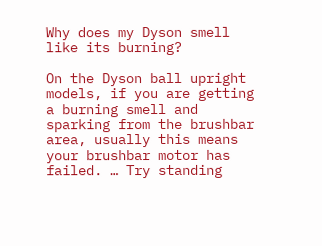Why does my Dyson smell like its burning?

On the Dyson ball upright models, if you are getting a burning smell and sparking from the brushbar area, usually this means your brushbar motor has failed. … Try standing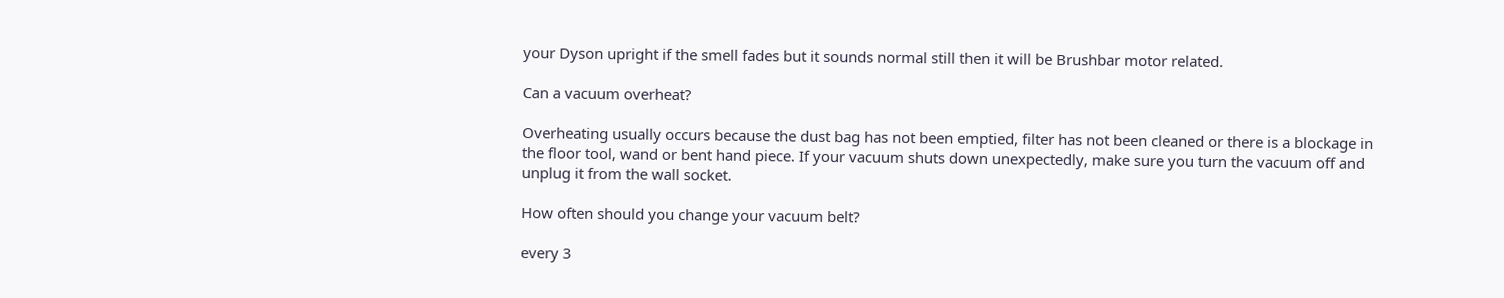your Dyson upright if the smell fades but it sounds normal still then it will be Brushbar motor related.

Can a vacuum overheat?

Overheating usually occurs because the dust bag has not been emptied, filter has not been cleaned or there is a blockage in the floor tool, wand or bent hand piece. If your vacuum shuts down unexpectedly, make sure you turn the vacuum off and unplug it from the wall socket.

How often should you change your vacuum belt?

every 3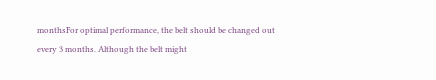monthsFor optimal performance, the belt should be changed out every 3 months. Although the belt might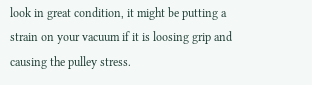look in great condition, it might be putting a strain on your vacuum if it is loosing grip and causing the pulley stress.